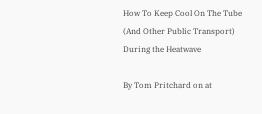How To Keep Cool On The Tube (And Other Public Transport) During the Heatwave

By Tom Pritchard on at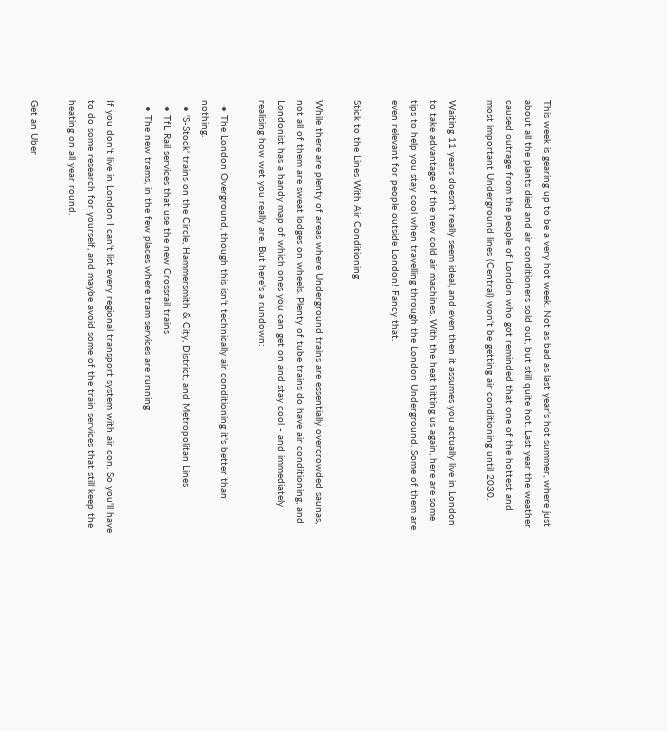This week is gearing up to be a very hot week. Not as bad as last year's hot summer, where just about all the plants died and air conditioners sold out, but still quite hot. Last year the weather caused outrage from the people of London who got reminded that one of the hottest and most important Underground lines (Central) won't be getting air conditioning until 2030.

Waiting 11 years doesn't really seem ideal, and even then it assumes you actually live in London to take advantage of the new cold air machines. With the heat hitting us again, here are some tips to help you stay cool when travelling through the London Underground. Some of them are even relevant for people outside London! Fancy that.

Stick to the Lines With Air Conditioning

While there are plenty of areas where Underground trains are essentially overcrowded saunas, not all of them are sweat lodges on wheels. Plenty of tube trains do have air conditioning, and Londonist has a handy map of which ones you can get on and stay cool - and immediately realising how wet you really are. But here's a rundown:

  • The London Overground, though this isn't technically air conditioning it's better than nothing.
  • 'S-Stock' trains on the Circle, Hammersmith & City, District, and Metropolitan Lines
  • TfL Rail services that use the new Crossrail trains
  • The new trams, in the few places where tram services are running

If you don't live in London I can't list every regional transport system with air con. So you'll have to do some research for yourself, and maybe avoid some of the train services that still keep the heating on all year round.

Get an Uber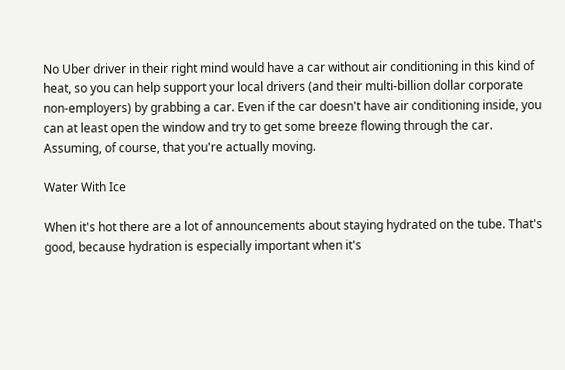No Uber driver in their right mind would have a car without air conditioning in this kind of heat, so you can help support your local drivers (and their multi-billion dollar corporate non-employers) by grabbing a car. Even if the car doesn't have air conditioning inside, you can at least open the window and try to get some breeze flowing through the car. Assuming, of course, that you're actually moving.

Water With Ice

When it's hot there are a lot of announcements about staying hydrated on the tube. That's good, because hydration is especially important when it's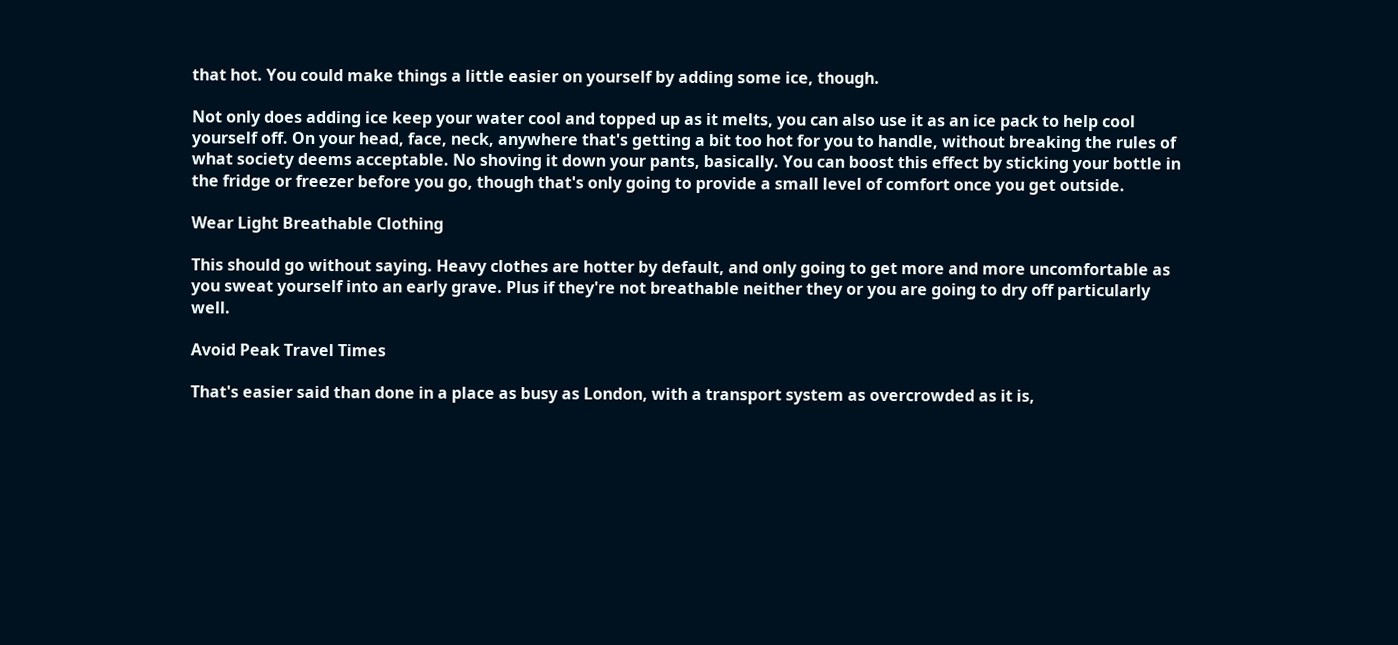that hot. You could make things a little easier on yourself by adding some ice, though.

Not only does adding ice keep your water cool and topped up as it melts, you can also use it as an ice pack to help cool yourself off. On your head, face, neck, anywhere that's getting a bit too hot for you to handle, without breaking the rules of what society deems acceptable. No shoving it down your pants, basically. You can boost this effect by sticking your bottle in the fridge or freezer before you go, though that's only going to provide a small level of comfort once you get outside.

Wear Light Breathable Clothing

This should go without saying. Heavy clothes are hotter by default, and only going to get more and more uncomfortable as you sweat yourself into an early grave. Plus if they're not breathable neither they or you are going to dry off particularly well.

Avoid Peak Travel Times

That's easier said than done in a place as busy as London, with a transport system as overcrowded as it is,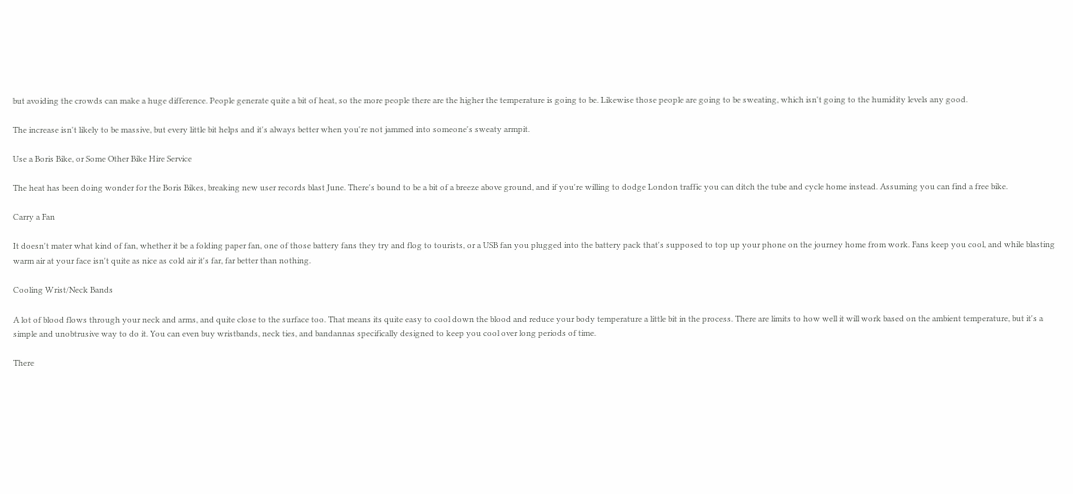but avoiding the crowds can make a huge difference. People generate quite a bit of heat, so the more people there are the higher the temperature is going to be. Likewise those people are going to be sweating, which isn't going to the humidity levels any good.

The increase isn't likely to be massive, but every little bit helps and it's always better when you're not jammed into someone's sweaty armpit.

Use a Boris Bike, or Some Other Bike Hire Service

The heat has been doing wonder for the Boris Bikes, breaking new user records blast June. There's bound to be a bit of a breeze above ground, and if you're willing to dodge London traffic you can ditch the tube and cycle home instead. Assuming you can find a free bike.

Carry a Fan

It doesn't mater what kind of fan, whether it be a folding paper fan, one of those battery fans they try and flog to tourists, or a USB fan you plugged into the battery pack that's supposed to top up your phone on the journey home from work. Fans keep you cool, and while blasting warm air at your face isn't quite as nice as cold air it's far, far better than nothing.

Cooling Wrist/Neck Bands

A lot of blood flows through your neck and arms, and quite close to the surface too. That means its quite easy to cool down the blood and reduce your body temperature a little bit in the process. There are limits to how well it will work based on the ambient temperature, but it's a simple and unobtrusive way to do it. You can even buy wristbands, neck ties, and bandannas specifically designed to keep you cool over long periods of time.

There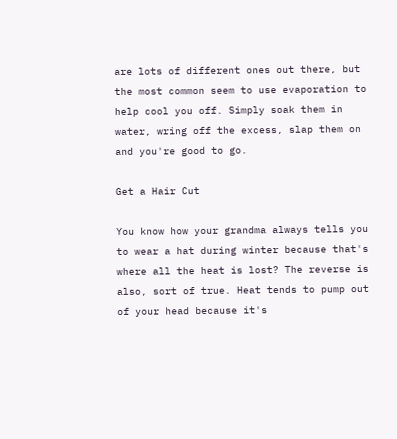are lots of different ones out there, but the most common seem to use evaporation to help cool you off. Simply soak them in water, wring off the excess, slap them on and you're good to go.

Get a Hair Cut

You know how your grandma always tells you to wear a hat during winter because that's where all the heat is lost? The reverse is also, sort of true. Heat tends to pump out of your head because it's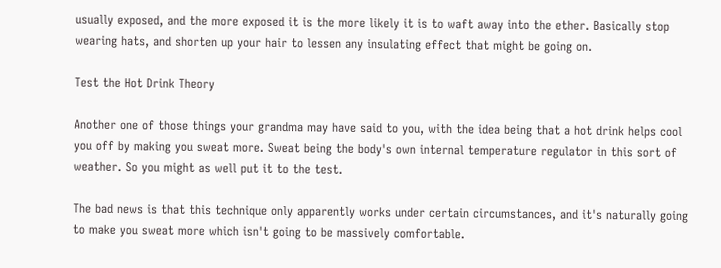usually exposed, and the more exposed it is the more likely it is to waft away into the ether. Basically stop wearing hats, and shorten up your hair to lessen any insulating effect that might be going on.

Test the Hot Drink Theory

Another one of those things your grandma may have said to you, with the idea being that a hot drink helps cool you off by making you sweat more. Sweat being the body's own internal temperature regulator in this sort of weather. So you might as well put it to the test.

The bad news is that this technique only apparently works under certain circumstances, and it's naturally going to make you sweat more which isn't going to be massively comfortable.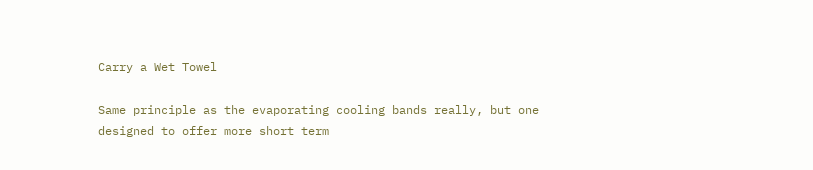Carry a Wet Towel

Same principle as the evaporating cooling bands really, but one designed to offer more short term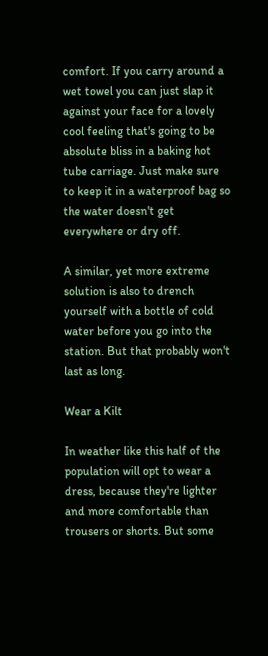comfort. If you carry around a wet towel you can just slap it against your face for a lovely cool feeling that's going to be absolute bliss in a baking hot tube carriage. Just make sure to keep it in a waterproof bag so the water doesn't get everywhere or dry off.

A similar, yet more extreme solution is also to drench yourself with a bottle of cold water before you go into the station. But that probably won't last as long.

Wear a Kilt

In weather like this half of the population will opt to wear a dress, because they're lighter and more comfortable than trousers or shorts. But some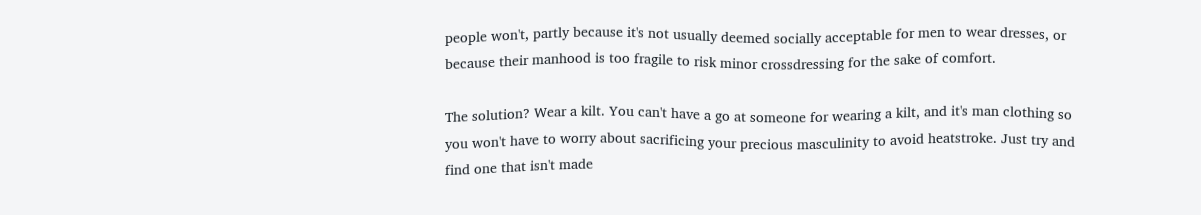people won't, partly because it's not usually deemed socially acceptable for men to wear dresses, or because their manhood is too fragile to risk minor crossdressing for the sake of comfort.

The solution? Wear a kilt. You can't have a go at someone for wearing a kilt, and it's man clothing so you won't have to worry about sacrificing your precious masculinity to avoid heatstroke. Just try and find one that isn't made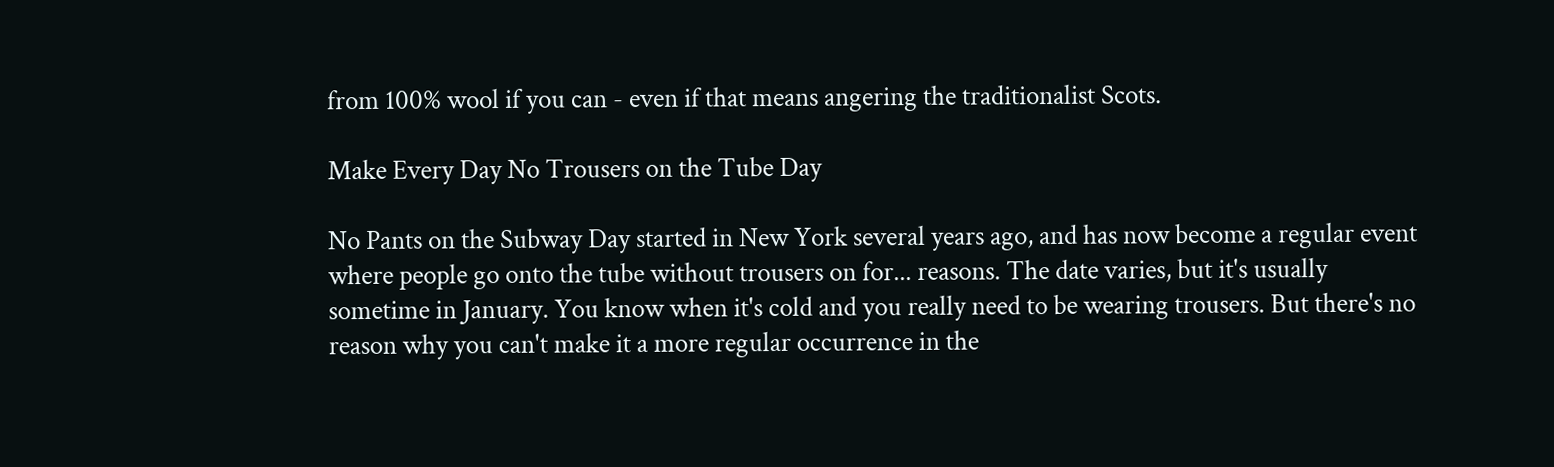from 100% wool if you can - even if that means angering the traditionalist Scots.

Make Every Day No Trousers on the Tube Day

No Pants on the Subway Day started in New York several years ago, and has now become a regular event where people go onto the tube without trousers on for... reasons. The date varies, but it's usually sometime in January. You know when it's cold and you really need to be wearing trousers. But there's no reason why you can't make it a more regular occurrence in the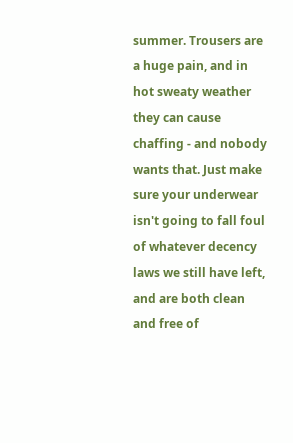summer. Trousers are a huge pain, and in hot sweaty weather they can cause chaffing - and nobody wants that. Just make sure your underwear isn't going to fall foul of whatever decency laws we still have left, and are both clean and free of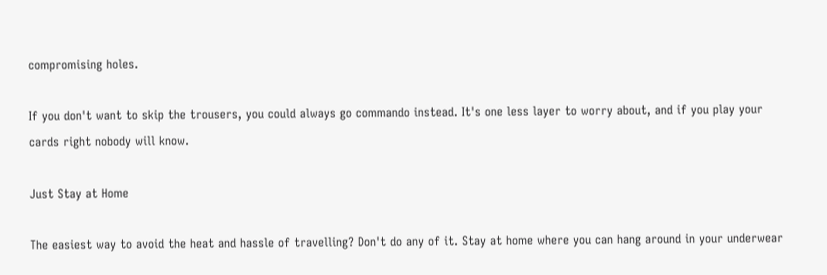compromising holes.

If you don't want to skip the trousers, you could always go commando instead. It's one less layer to worry about, and if you play your cards right nobody will know.

Just Stay at Home

The easiest way to avoid the heat and hassle of travelling? Don't do any of it. Stay at home where you can hang around in your underwear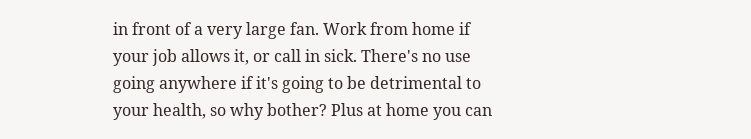in front of a very large fan. Work from home if your job allows it, or call in sick. There's no use going anywhere if it's going to be detrimental to your health, so why bother? Plus at home you can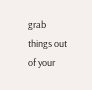grab things out of your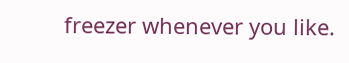freezer whenever you like.